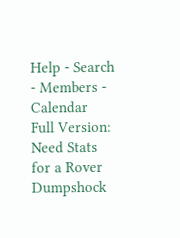Help - Search - Members - Calendar
Full Version: Need Stats for a Rover
Dumpshock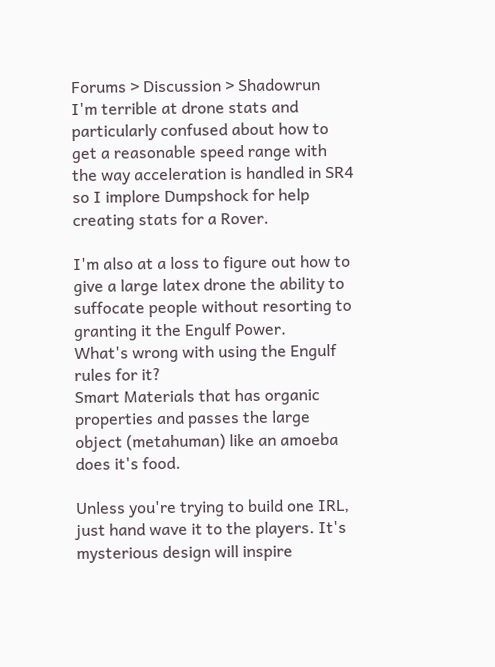Forums > Discussion > Shadowrun
I'm terrible at drone stats and particularly confused about how to get a reasonable speed range with the way acceleration is handled in SR4 so I implore Dumpshock for help creating stats for a Rover.

I'm also at a loss to figure out how to give a large latex drone the ability to suffocate people without resorting to granting it the Engulf Power.
What's wrong with using the Engulf rules for it?
Smart Materials that has organic properties and passes the large object (metahuman) like an amoeba does it's food.

Unless you're trying to build one IRL, just hand wave it to the players. It's mysterious design will inspire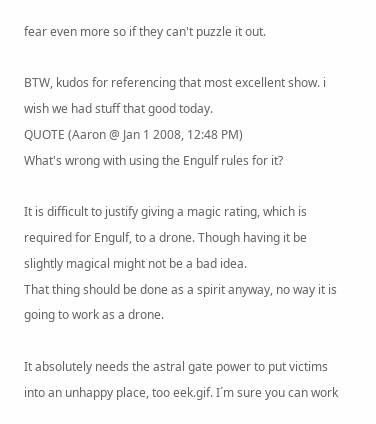fear even more so if they can't puzzle it out.

BTW, kudos for referencing that most excellent show. i wish we had stuff that good today.
QUOTE (Aaron @ Jan 1 2008, 12:48 PM)
What's wrong with using the Engulf rules for it?

It is difficult to justify giving a magic rating, which is required for Engulf, to a drone. Though having it be slightly magical might not be a bad idea.
That thing should be done as a spirit anyway, no way it is going to work as a drone.

It absolutely needs the astral gate power to put victims into an unhappy place, too eek.gif. I´m sure you can work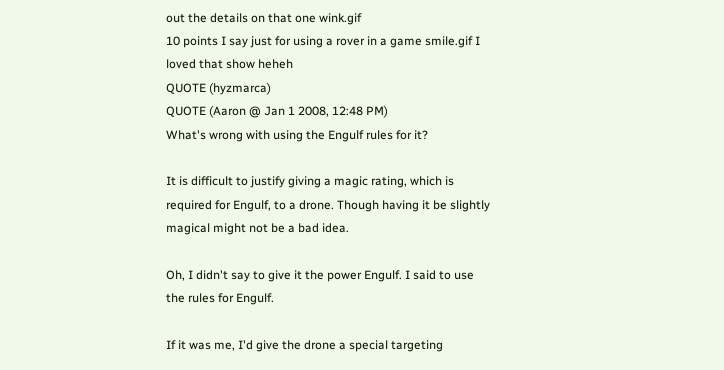out the details on that one wink.gif
10 points I say just for using a rover in a game smile.gif I loved that show heheh
QUOTE (hyzmarca)
QUOTE (Aaron @ Jan 1 2008, 12:48 PM)
What's wrong with using the Engulf rules for it?

It is difficult to justify giving a magic rating, which is required for Engulf, to a drone. Though having it be slightly magical might not be a bad idea.

Oh, I didn't say to give it the power Engulf. I said to use the rules for Engulf.

If it was me, I'd give the drone a special targeting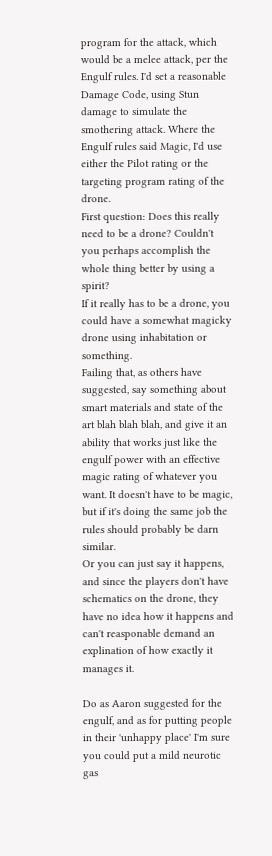program for the attack, which would be a melee attack, per the Engulf rules. I'd set a reasonable Damage Code, using Stun damage to simulate the smothering attack. Where the Engulf rules said Magic, I'd use either the Pilot rating or the targeting program rating of the drone.
First question: Does this really need to be a drone? Couldn't you perhaps accomplish the whole thing better by using a spirit?
If it really has to be a drone, you could have a somewhat magicky drone using inhabitation or something.
Failing that, as others have suggested, say something about smart materials and state of the art blah blah blah, and give it an ability that works just like the engulf power with an effective magic rating of whatever you want. It doesn't have to be magic, but if it's doing the same job the rules should probably be darn similar.
Or you can just say it happens, and since the players don't have schematics on the drone, they have no idea how it happens and can't reasponable demand an explination of how exactly it manages it.

Do as Aaron suggested for the engulf, and as for putting people in their 'unhappy place' I'm sure you could put a mild neurotic gas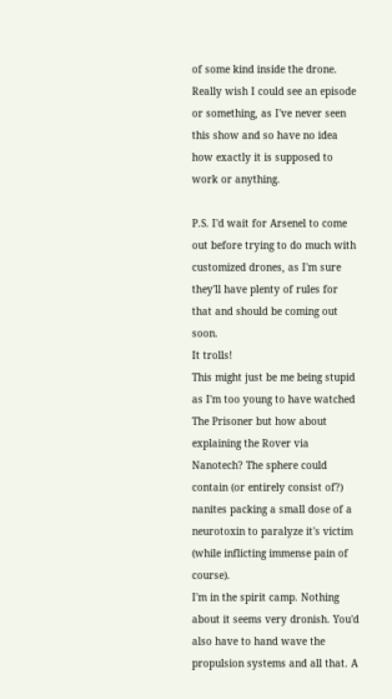of some kind inside the drone. Really wish I could see an episode or something, as I've never seen this show and so have no idea how exactly it is supposed to work or anything.

P.S. I'd wait for Arsenel to come out before trying to do much with customized drones, as I'm sure they'll have plenty of rules for that and should be coming out soon.
It trolls!
This might just be me being stupid as I'm too young to have watched The Prisoner but how about explaining the Rover via Nanotech? The sphere could contain (or entirely consist of?) nanites packing a small dose of a neurotoxin to paralyze it's victim (while inflicting immense pain of course).
I'm in the spirit camp. Nothing about it seems very dronish. You'd also have to hand wave the propulsion systems and all that. A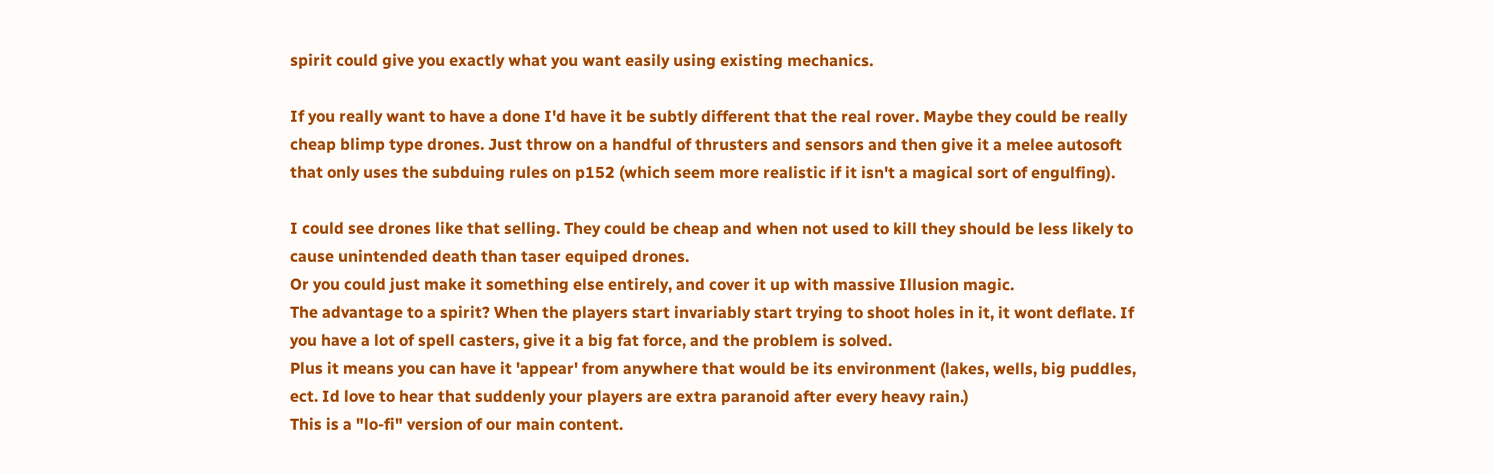spirit could give you exactly what you want easily using existing mechanics.

If you really want to have a done I'd have it be subtly different that the real rover. Maybe they could be really cheap blimp type drones. Just throw on a handful of thrusters and sensors and then give it a melee autosoft that only uses the subduing rules on p152 (which seem more realistic if it isn't a magical sort of engulfing).

I could see drones like that selling. They could be cheap and when not used to kill they should be less likely to cause unintended death than taser equiped drones.
Or you could just make it something else entirely, and cover it up with massive Illusion magic.
The advantage to a spirit? When the players start invariably start trying to shoot holes in it, it wont deflate. If you have a lot of spell casters, give it a big fat force, and the problem is solved.
Plus it means you can have it 'appear' from anywhere that would be its environment (lakes, wells, big puddles, ect. Id love to hear that suddenly your players are extra paranoid after every heavy rain.)
This is a "lo-fi" version of our main content.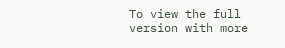To view the full version with more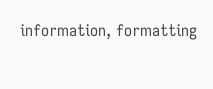information, formatting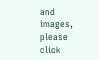and images, please click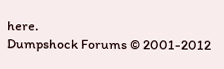here.
Dumpshock Forums © 2001-2012